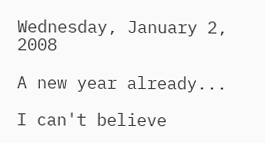Wednesday, January 2, 2008

A new year already...

I can't believe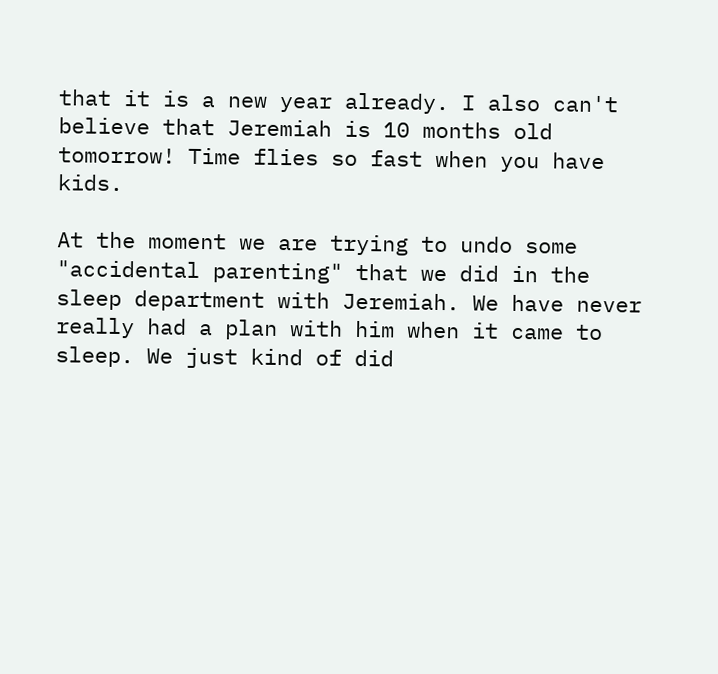that it is a new year already. I also can't believe that Jeremiah is 10 months old tomorrow! Time flies so fast when you have kids.

At the moment we are trying to undo some "accidental parenting" that we did in the sleep department with Jeremiah. We have never really had a plan with him when it came to sleep. We just kind of did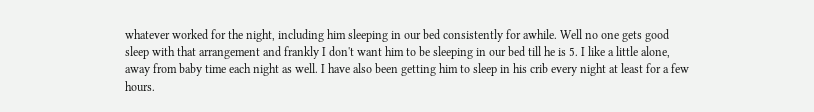whatever worked for the night, including him sleeping in our bed consistently for awhile. Well no one gets good sleep with that arrangement and frankly I don't want him to be sleeping in our bed till he is 5. I like a little alone, away from baby time each night as well. I have also been getting him to sleep in his crib every night at least for a few hours.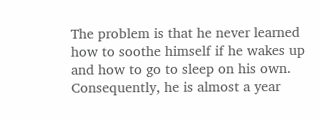The problem is that he never learned how to soothe himself if he wakes up and how to go to sleep on his own. Consequently, he is almost a year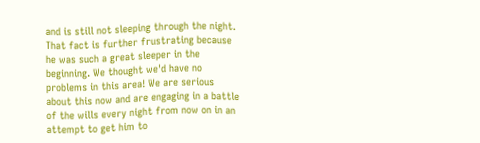and is still not sleeping through the night. That fact is further frustrating because he was such a great sleeper in the beginning. We thought we'd have no problems in this area! We are serious about this now and are engaging in a battle of the wills every night from now on in an attempt to get him to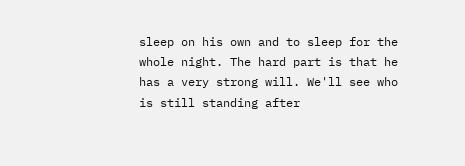sleep on his own and to sleep for the whole night. The hard part is that he has a very strong will. We'll see who is still standing after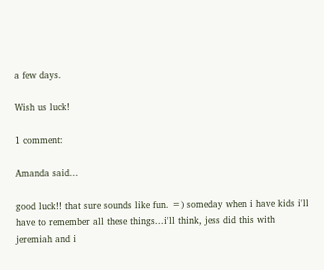a few days.

Wish us luck!

1 comment:

Amanda said...

good luck!! that sure sounds like fun. =) someday when i have kids i'll have to remember all these things...i'll think, jess did this with jeremiah and i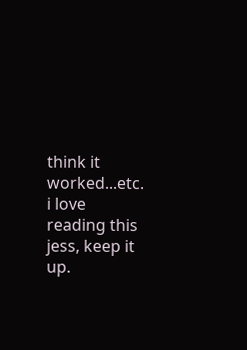think it worked...etc. i love reading this jess, keep it up.